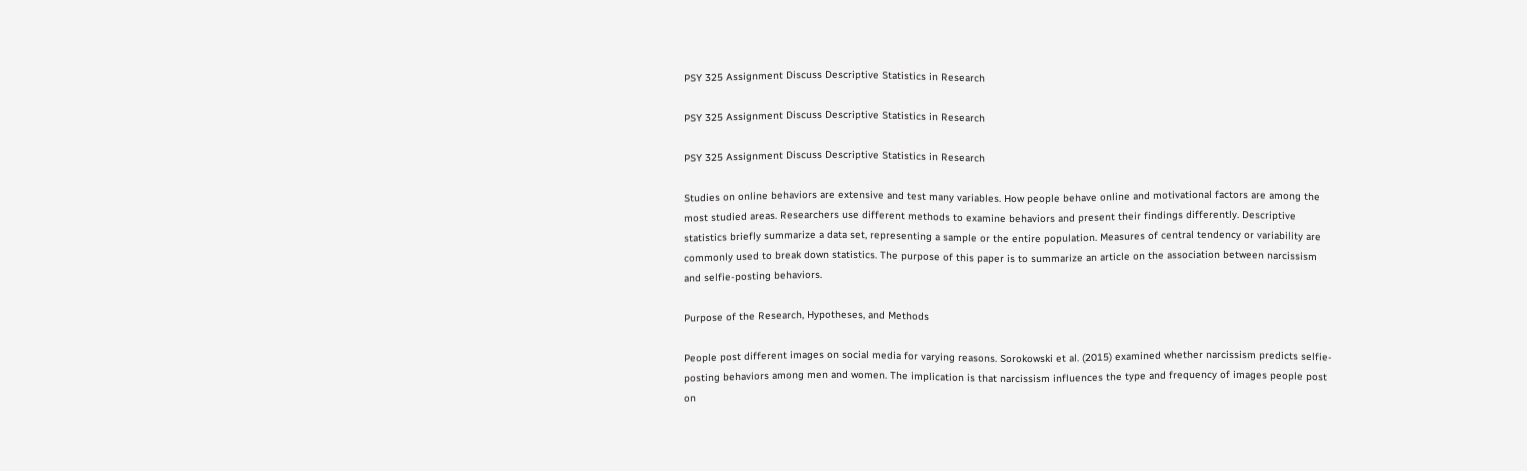PSY 325 Assignment Discuss Descriptive Statistics in Research

PSY 325 Assignment Discuss Descriptive Statistics in Research

PSY 325 Assignment Discuss Descriptive Statistics in Research

Studies on online behaviors are extensive and test many variables. How people behave online and motivational factors are among the most studied areas. Researchers use different methods to examine behaviors and present their findings differently. Descriptive statistics briefly summarize a data set, representing a sample or the entire population. Measures of central tendency or variability are commonly used to break down statistics. The purpose of this paper is to summarize an article on the association between narcissism and selfie-posting behaviors.

Purpose of the Research, Hypotheses, and Methods

People post different images on social media for varying reasons. Sorokowski et al. (2015) examined whether narcissism predicts selfie-posting behaviors among men and women. The implication is that narcissism influences the type and frequency of images people post on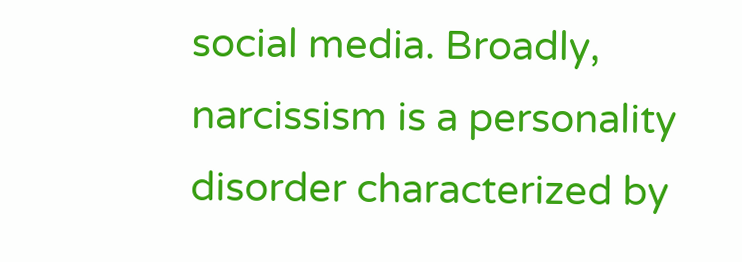social media. Broadly, narcissism is a personality disorder characterized by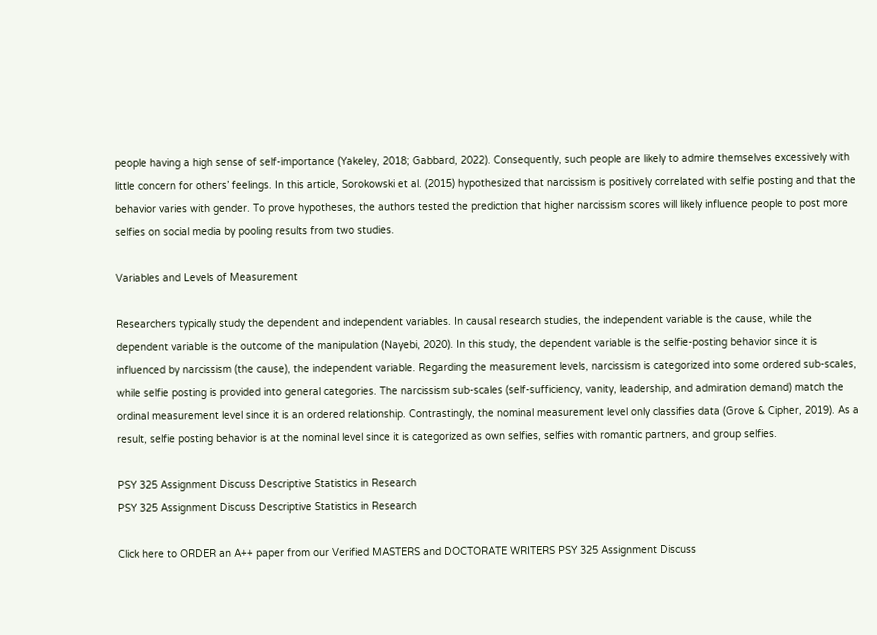people having a high sense of self-importance (Yakeley, 2018; Gabbard, 2022). Consequently, such people are likely to admire themselves excessively with little concern for others’ feelings. In this article, Sorokowski et al. (2015) hypothesized that narcissism is positively correlated with selfie posting and that the behavior varies with gender. To prove hypotheses, the authors tested the prediction that higher narcissism scores will likely influence people to post more selfies on social media by pooling results from two studies.

Variables and Levels of Measurement

Researchers typically study the dependent and independent variables. In causal research studies, the independent variable is the cause, while the dependent variable is the outcome of the manipulation (Nayebi, 2020). In this study, the dependent variable is the selfie-posting behavior since it is influenced by narcissism (the cause), the independent variable. Regarding the measurement levels, narcissism is categorized into some ordered sub-scales, while selfie posting is provided into general categories. The narcissism sub-scales (self-sufficiency, vanity, leadership, and admiration demand) match the ordinal measurement level since it is an ordered relationship. Contrastingly, the nominal measurement level only classifies data (Grove & Cipher, 2019). As a result, selfie posting behavior is at the nominal level since it is categorized as own selfies, selfies with romantic partners, and group selfies.

PSY 325 Assignment Discuss Descriptive Statistics in Research
PSY 325 Assignment Discuss Descriptive Statistics in Research

Click here to ORDER an A++ paper from our Verified MASTERS and DOCTORATE WRITERS PSY 325 Assignment Discuss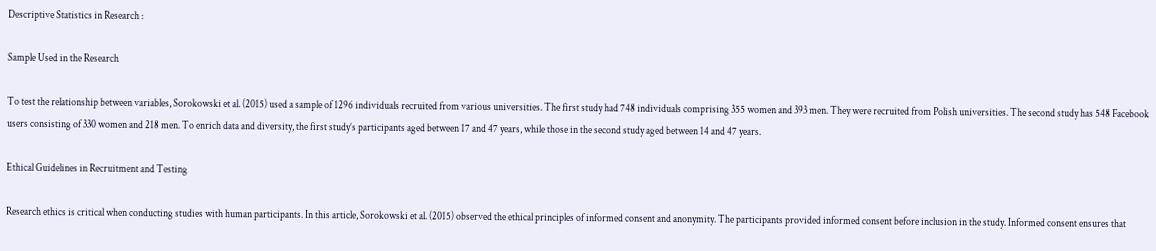Descriptive Statistics in Research :

Sample Used in the Research

To test the relationship between variables, Sorokowski et al. (2015) used a sample of 1296 individuals recruited from various universities. The first study had 748 individuals comprising 355 women and 393 men. They were recruited from Polish universities. The second study has 548 Facebook users consisting of 330 women and 218 men. To enrich data and diversity, the first study’s participants aged between 17 and 47 years, while those in the second study aged between 14 and 47 years.

Ethical Guidelines in Recruitment and Testing

Research ethics is critical when conducting studies with human participants. In this article, Sorokowski et al. (2015) observed the ethical principles of informed consent and anonymity. The participants provided informed consent before inclusion in the study. Informed consent ensures that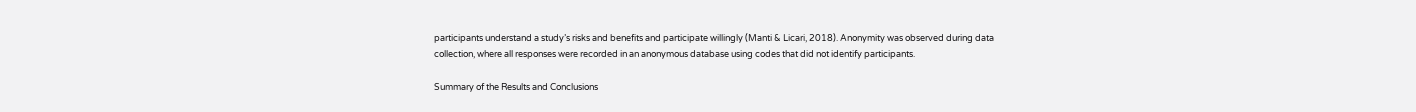participants understand a study’s risks and benefits and participate willingly (Manti & Licari, 2018). Anonymity was observed during data collection, where all responses were recorded in an anonymous database using codes that did not identify participants.

Summary of the Results and Conclusions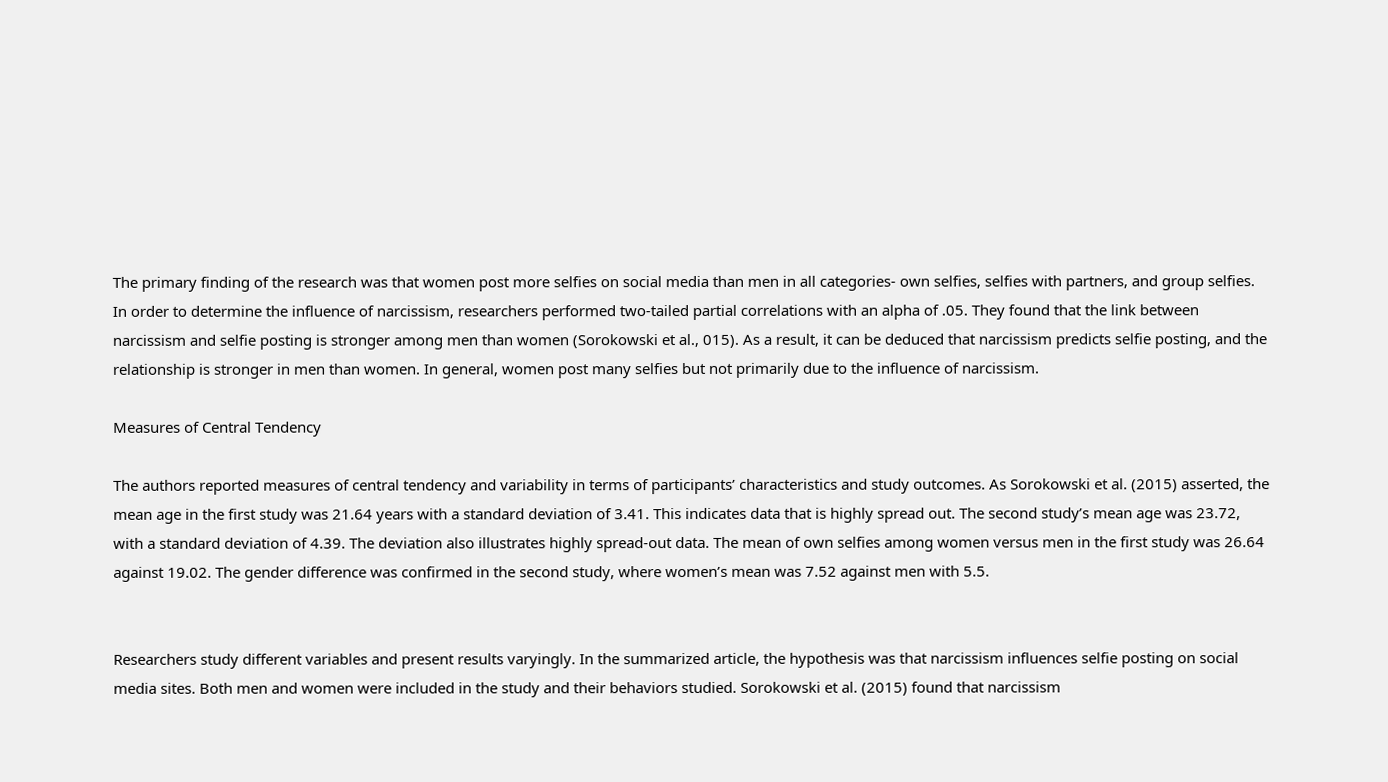The primary finding of the research was that women post more selfies on social media than men in all categories- own selfies, selfies with partners, and group selfies. In order to determine the influence of narcissism, researchers performed two-tailed partial correlations with an alpha of .05. They found that the link between narcissism and selfie posting is stronger among men than women (Sorokowski et al., 015). As a result, it can be deduced that narcissism predicts selfie posting, and the relationship is stronger in men than women. In general, women post many selfies but not primarily due to the influence of narcissism.

Measures of Central Tendency

The authors reported measures of central tendency and variability in terms of participants’ characteristics and study outcomes. As Sorokowski et al. (2015) asserted, the mean age in the first study was 21.64 years with a standard deviation of 3.41. This indicates data that is highly spread out. The second study’s mean age was 23.72, with a standard deviation of 4.39. The deviation also illustrates highly spread-out data. The mean of own selfies among women versus men in the first study was 26.64 against 19.02. The gender difference was confirmed in the second study, where women’s mean was 7.52 against men with 5.5.


Researchers study different variables and present results varyingly. In the summarized article, the hypothesis was that narcissism influences selfie posting on social media sites. Both men and women were included in the study and their behaviors studied. Sorokowski et al. (2015) found that narcissism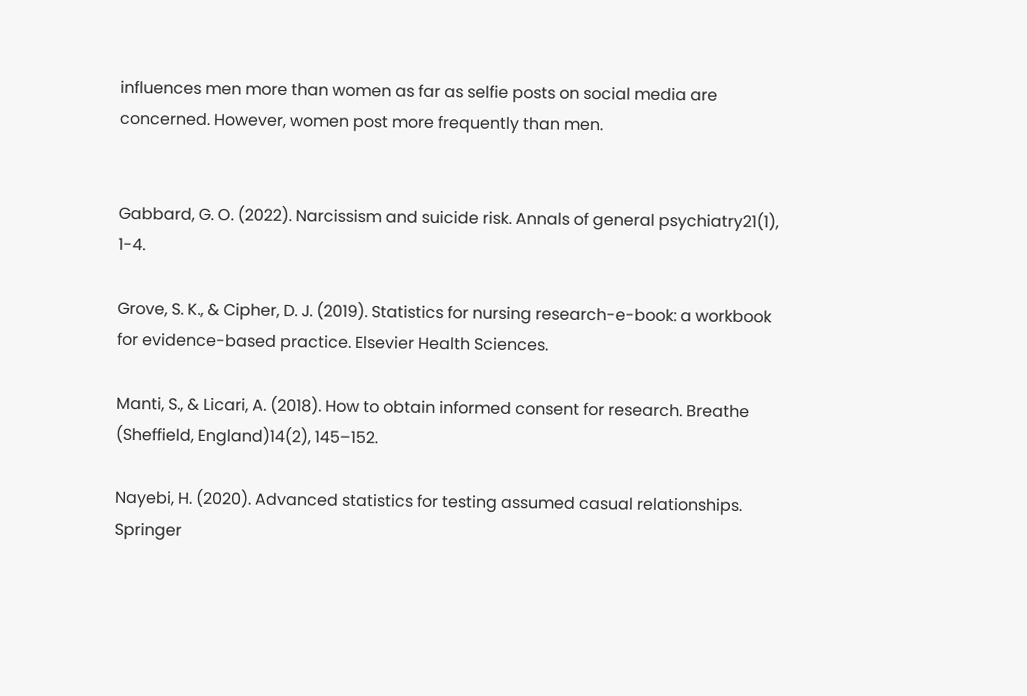influences men more than women as far as selfie posts on social media are concerned. However, women post more frequently than men.


Gabbard, G. O. (2022). Narcissism and suicide risk. Annals of general psychiatry21(1), 1-4.

Grove, S. K., & Cipher, D. J. (2019). Statistics for nursing research-e-book: a workbook for evidence-based practice. Elsevier Health Sciences.

Manti, S., & Licari, A. (2018). How to obtain informed consent for research. Breathe (Sheffield, England)14(2), 145–152.

Nayebi, H. (2020). Advanced statistics for testing assumed casual relationships. Springer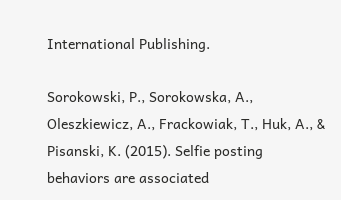International Publishing.

Sorokowski, P., Sorokowska, A., Oleszkiewicz, A., Frackowiak, T., Huk, A., & Pisanski, K. (2015). Selfie posting behaviors are associated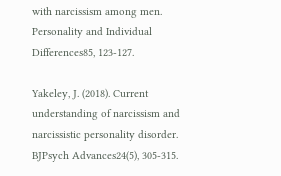with narcissism among men. Personality and Individual Differences85, 123-127.

Yakeley, J. (2018). Current understanding of narcissism and narcissistic personality disorder. BJPsych Advances24(5), 305-315.